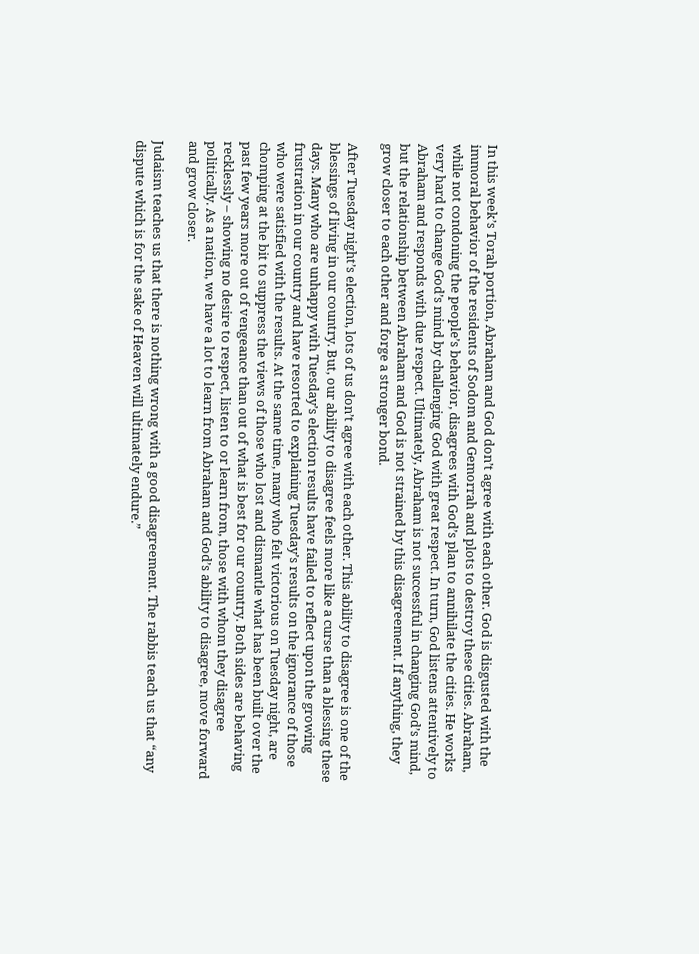In this week’s Torah portion, Abraham and God don’t agree with each other. God is disgusted with the immoral behavior of the residents of Sodom and Gemorrah and plots to destroy these cities. Abraham, while not condoning the people’s behavior, disagrees with God’s plan to annihilate the cities. He works very hard to change God’s mind by challenging God with great respect. In turn, God listens attentively to Abraham and responds with due respect. Ultimately, Abraham is not successful in changing God’s mind, but the relationship between Abraham and God is not strained by this disagreement. If anything, they grow closer to each other and forge a stronger bond.

After Tuesday night’s election, lots of us don’t agree with each other. This ability to disagree is one of the blessings of living in our country. But, our ability to disagree feels more like a curse than a blessing these days. Many who are unhappy with Tuesday’s election results have failed to reflect upon the growing frustration in our country and have resorted to explaining Tuesday’s results on the ignorance of those who were satisfied with the results. At the same time, many who felt victorious on Tuesday night, are chomping at the bit to suppress the views of those who lost and dismantle what has been built over the past few years more out of vengeance than out of what is best for our country. Both sides are behaving recklessly – showing no desire to respect, listen to or learn from, those with whom they disagree politically. As a nation, we have a lot to learn from Abraham and God’s ability to disagree, move forward and grow closer.

Judaism teaches us that there is nothing wrong with a good disagreement. The rabbis teach us that “any dispute which is for the sake of Heaven will ultimately endure.”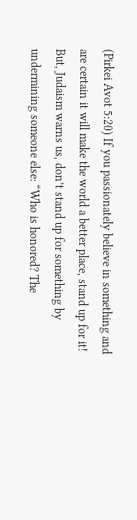(Pirkei Avot 5:20) If you passionately believe in something and are certain it will make the world a better place, stand up for it! But, Judaism warns us, don’t stand up for something by undermining someone else: “Who is honored? The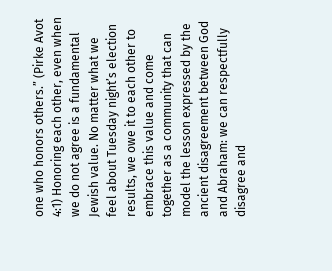one who honors others.” (Pirke Avot 4:1) Honoring each other, even when we do not agree is a fundamental Jewish value. No matter what we feel about Tuesday night’s election results, we owe it to each other to embrace this value and come together as a community that can model the lesson expressed by the ancient disagreement between God and Abraham: we can respectfully disagree and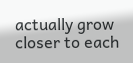actually grow closer to each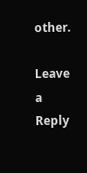other.

Leave a Reply